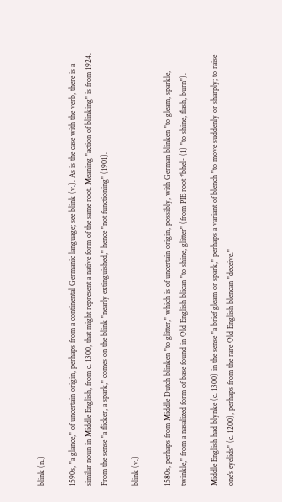blink (n.)

1590s, "a glance," of uncertain origin, perhaps from a continental Germanic language; see blink (v.). As is the case with the verb, there is a similar noun in Middle English, from c. 1300, that might represent a native form of the same root. Meaning "action of blinking" is from 1924. From the sense "a flicker, a spark," comes on the blink "nearly extinguished," hence "not functioning" (1901).

blink (v.)

1580s, perhaps from Middle Dutch blinken "to glitter," which is of uncertain origin, possibly, with German blinken "to gleam, sparkle, twinkle," from a nasalized form of base found in Old English blican "to shine, glitter" (from PIE root *bhel- (1) "to shine, flash, burn").

Middle English had blynke (c. 1300) in the sense "a brief gleam or spark," perhaps a variant of blench "to move suddenly or sharply; to raise one's eyelids" (c. 1200), perhaps from the rare Old English blencan "deceive."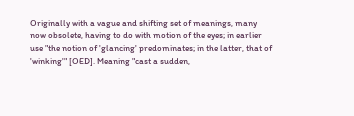Originally with a vague and shifting set of meanings, many now obsolete, having to do with motion of the eyes; in earlier use "the notion of 'glancing' predominates; in the latter, that of 'winking'" [OED]. Meaning "cast a sudden,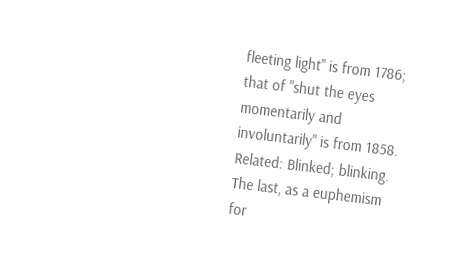fleeting light" is from 1786; that of "shut the eyes momentarily and involuntarily" is from 1858. Related: Blinked; blinking. The last, as a euphemism for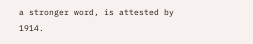a stronger word, is attested by 1914.